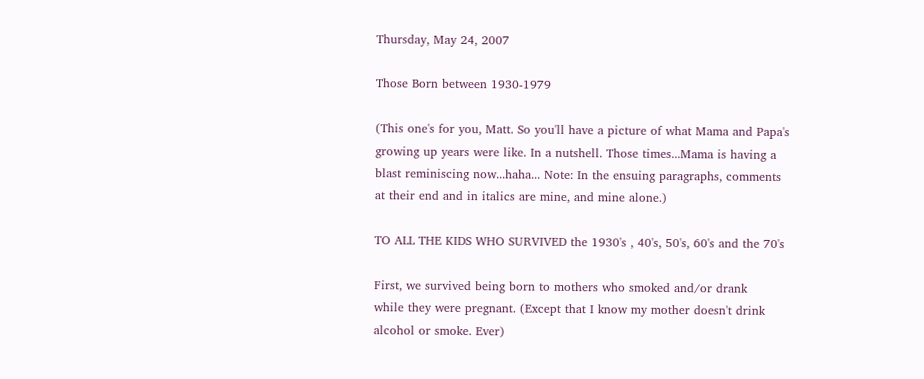Thursday, May 24, 2007

Those Born between 1930-1979

(This one's for you, Matt. So you'll have a picture of what Mama and Papa's growing up years were like. In a nutshell. Those times...Mama is having a blast reminiscing now...haha... Note: In the ensuing paragraphs, comments at their end and in italics are mine, and mine alone.)

TO ALL THE KIDS WHO SURVIVED the 1930's , 40's, 50's, 60's and the 70's

First, we survived being born to mothers who smoked and/or drank
while they were pregnant. (Except that I know my mother doesn't drink alcohol or smoke. Ever)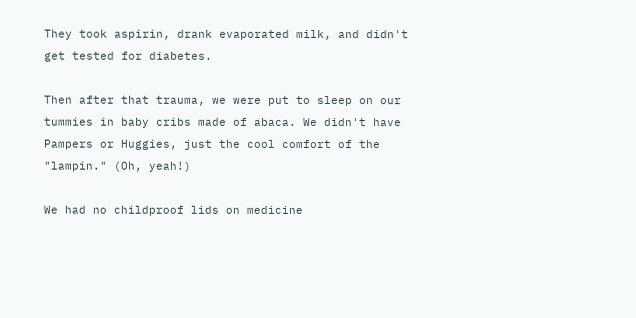They took aspirin, drank evaporated milk, and didn't get tested for diabetes.

Then after that trauma, we were put to sleep on our tummies in baby cribs made of abaca. We didn't have Pampers or Huggies, just the cool comfort of the "lampin." (Oh, yeah!)

We had no childproof lids on medicine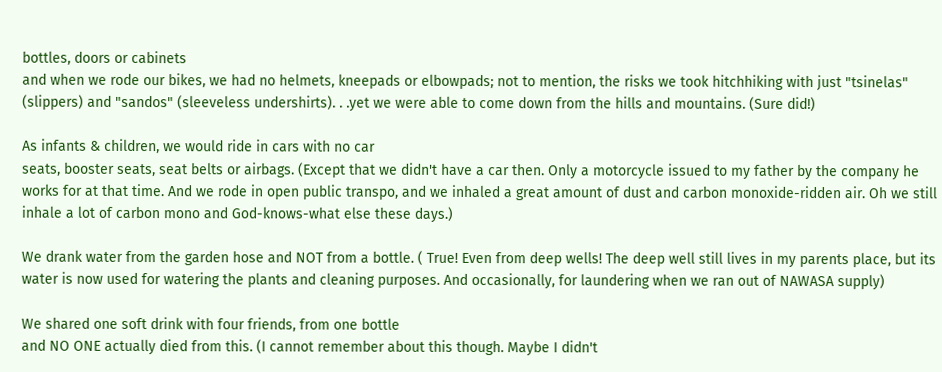bottles, doors or cabinets
and when we rode our bikes, we had no helmets, kneepads or elbowpads; not to mention, the risks we took hitchhiking with just "tsinelas" (slippers) and "sandos" (sleeveless undershirts). . .yet we were able to come down from the hills and mountains. (Sure did!)

As infants & children, we would ride in cars with no car
seats, booster seats, seat belts or airbags. (Except that we didn't have a car then. Only a motorcycle issued to my father by the company he works for at that time. And we rode in open public transpo, and we inhaled a great amount of dust and carbon monoxide-ridden air. Oh we still inhale a lot of carbon mono and God-knows-what else these days.)

We drank water from the garden hose and NOT from a bottle. ( True! Even from deep wells! The deep well still lives in my parents place, but its water is now used for watering the plants and cleaning purposes. And occasionally, for laundering when we ran out of NAWASA supply)

We shared one soft drink with four friends, from one bottle
and NO ONE actually died from this. (I cannot remember about this though. Maybe I didn't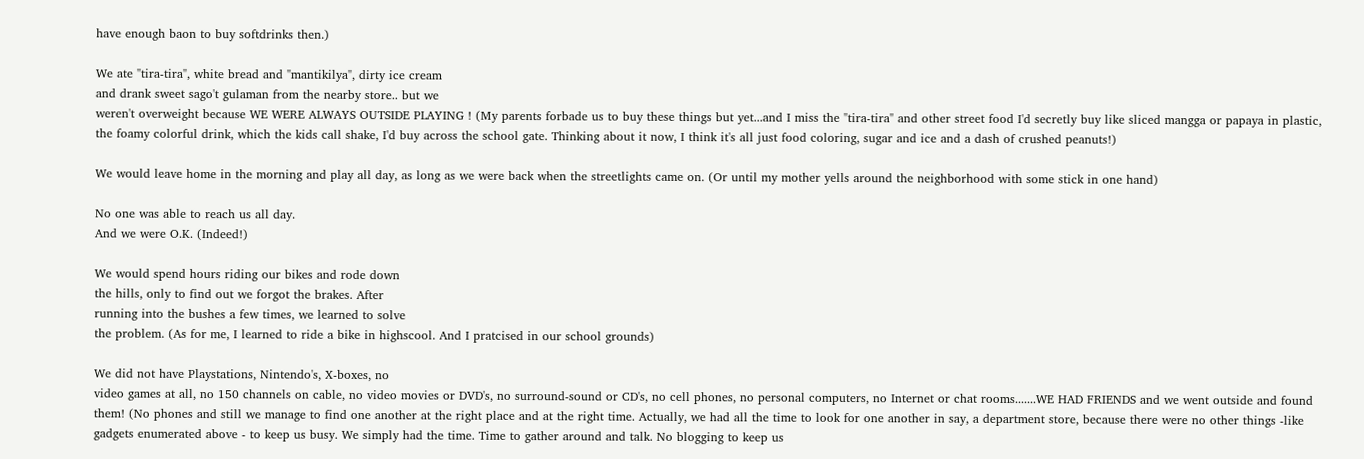have enough baon to buy softdrinks then.)

We ate "tira-tira", white bread and "mantikilya", dirty ice cream
and drank sweet sago't gulaman from the nearby store.. but we
weren't overweight because WE WERE ALWAYS OUTSIDE PLAYING ! (My parents forbade us to buy these things but yet...and I miss the "tira-tira" and other street food I'd secretly buy like sliced mangga or papaya in plastic, the foamy colorful drink, which the kids call shake, I'd buy across the school gate. Thinking about it now, I think it's all just food coloring, sugar and ice and a dash of crushed peanuts!)

We would leave home in the morning and play all day, as long as we were back when the streetlights came on. (Or until my mother yells around the neighborhood with some stick in one hand)

No one was able to reach us all day.
And we were O.K. (Indeed!)

We would spend hours riding our bikes and rode down
the hills, only to find out we forgot the brakes. After
running into the bushes a few times, we learned to solve
the problem. (As for me, I learned to ride a bike in highscool. And I pratcised in our school grounds)

We did not have Playstations, Nintendo's, X-boxes, no
video games at all, no 150 channels on cable, no video movies or DVD's, no surround-sound or CD's, no cell phones, no personal computers, no Internet or chat rooms.......WE HAD FRIENDS and we went outside and found them! (No phones and still we manage to find one another at the right place and at the right time. Actually, we had all the time to look for one another in say, a department store, because there were no other things -like gadgets enumerated above - to keep us busy. We simply had the time. Time to gather around and talk. No blogging to keep us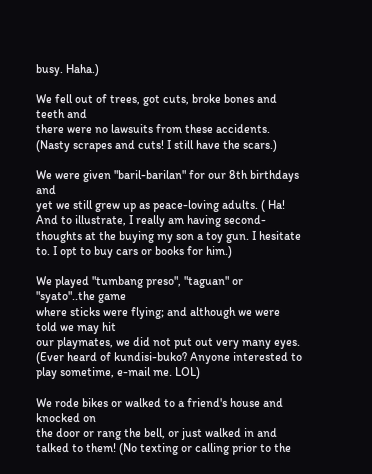busy. Haha.)

We fell out of trees, got cuts, broke bones and teeth and
there were no lawsuits from these accidents. (Nasty scrapes and cuts! I still have the scars.)

We were given "baril-barilan" for our 8th birthdays and
yet we still grew up as peace-loving adults. ( Ha! And to illustrate, I really am having second-thoughts at the buying my son a toy gun. I hesitate to. I opt to buy cars or books for him.)

We played "tumbang preso", "taguan" or "syato"..the game
where sticks were flying; and although we were told we may hit
our playmates, we did not put out very many eyes. (Ever heard of kundisi-buko? Anyone interested to play sometime, e-mail me. LOL)

We rode bikes or walked to a friend's house and knocked on
the door or rang the bell, or just walked in and talked to them! (No texting or calling prior to the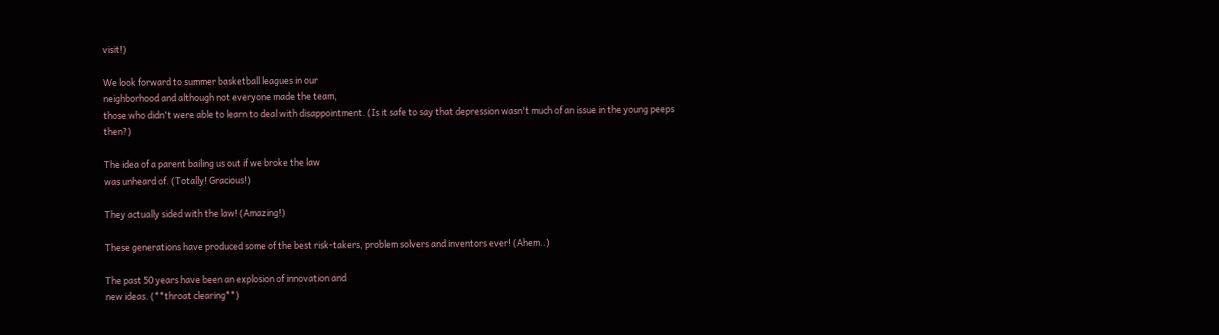visit!)

We look forward to summer basketball leagues in our
neighborhood and although not everyone made the team,
those who didn't were able to learn to deal with disappointment. (Is it safe to say that depression wasn't much of an issue in the young peeps then?)

The idea of a parent bailing us out if we broke the law
was unheard of. (Totally! Gracious!)

They actually sided with the law! (Amazing!)

These generations have produced some of the best risk-takers, problem solvers and inventors ever! (Ahem..)

The past 50 years have been an explosion of innovation and
new ideas. (**throat clearing**)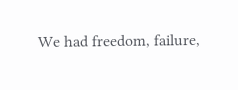We had freedom, failure,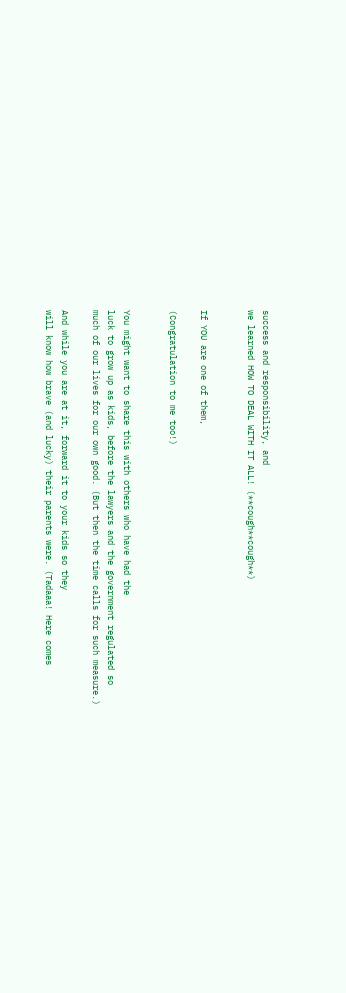success and responsibility, and
we learned HOW TO DEAL WITH IT ALL! (**cough**cough**)


If YOU are one of them,

(Congratulation to me too!)


You might want to share this with others who have had the
luck to grow up as kids, before the lawyers and the government regulated so
much of our lives for our own good. (But then the time calls for such measure.)

And while you are at it, forward it to your kids so they
will know how brave (and lucky) their parents were. (Tadaaa! Here comes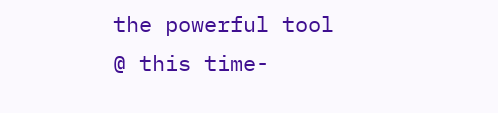the powerful tool @ this time-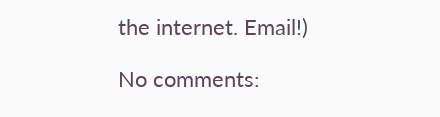the internet. Email!)

No comments: